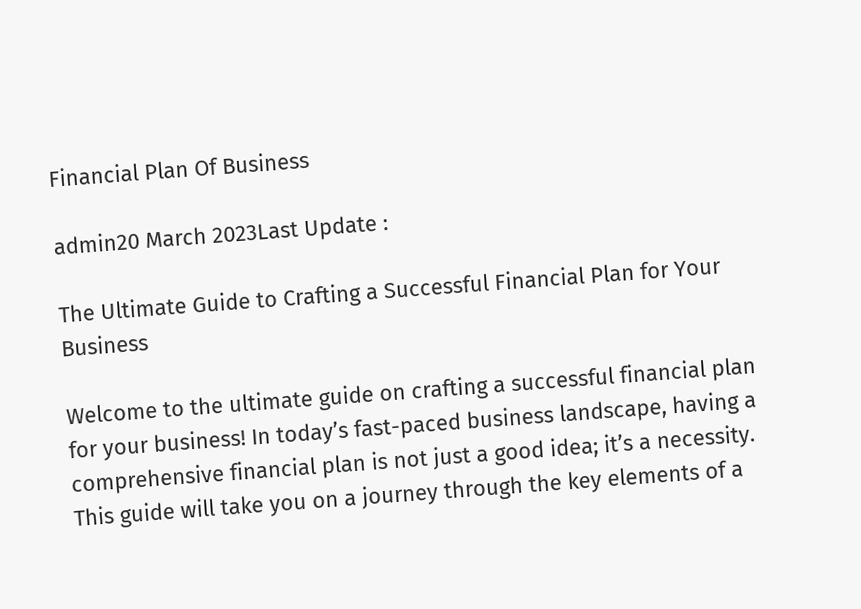Financial Plan Of Business

admin20 March 2023Last Update :

The Ultimate Guide to Crafting a Successful Financial Plan for Your Business

Welcome to the ultimate guide on crafting a successful financial plan for your business! In today’s fast-paced business landscape, having a comprehensive financial plan is not just a good idea; it’s a necessity. This guide will take you on a journey through the key elements of a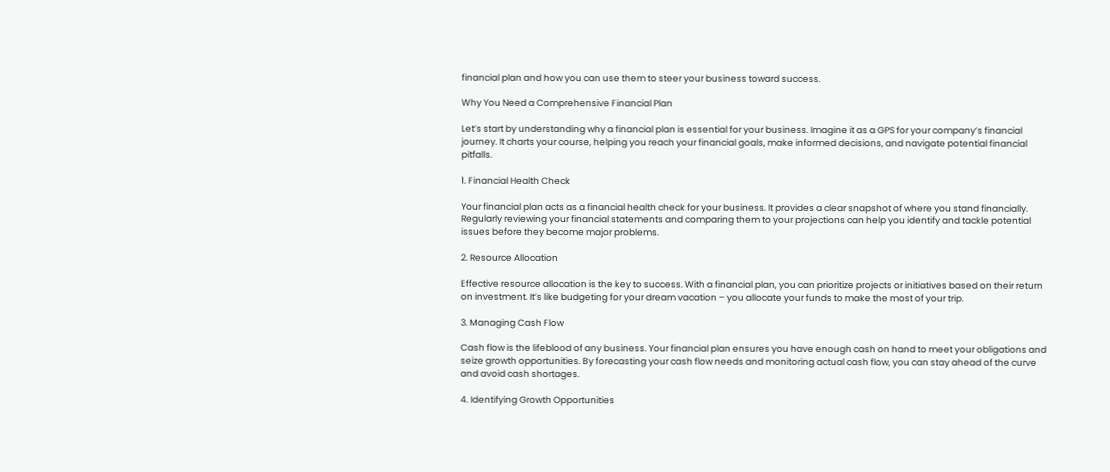financial plan and how you can use them to steer your business toward success.

Why You Need a Comprehensive Financial Plan

Let’s start by understanding why a financial plan is essential for your business. Imagine it as a GPS for your company’s financial journey. It charts your course, helping you reach your financial goals, make informed decisions, and navigate potential financial pitfalls.

1. Financial Health Check

Your financial plan acts as a financial health check for your business. It provides a clear snapshot of where you stand financially. Regularly reviewing your financial statements and comparing them to your projections can help you identify and tackle potential issues before they become major problems.

2. Resource Allocation

Effective resource allocation is the key to success. With a financial plan, you can prioritize projects or initiatives based on their return on investment. It’s like budgeting for your dream vacation – you allocate your funds to make the most of your trip.

3. Managing Cash Flow

Cash flow is the lifeblood of any business. Your financial plan ensures you have enough cash on hand to meet your obligations and seize growth opportunities. By forecasting your cash flow needs and monitoring actual cash flow, you can stay ahead of the curve and avoid cash shortages.

4. Identifying Growth Opportunities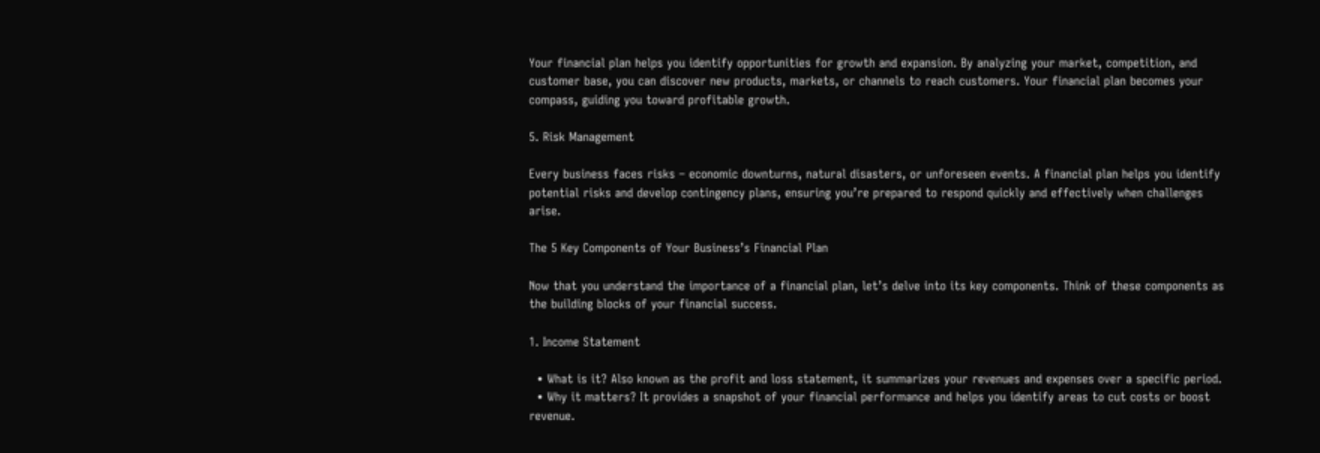Your financial plan helps you identify opportunities for growth and expansion. By analyzing your market, competition, and customer base, you can discover new products, markets, or channels to reach customers. Your financial plan becomes your compass, guiding you toward profitable growth.

5. Risk Management

Every business faces risks – economic downturns, natural disasters, or unforeseen events. A financial plan helps you identify potential risks and develop contingency plans, ensuring you’re prepared to respond quickly and effectively when challenges arise.

The 5 Key Components of Your Business’s Financial Plan

Now that you understand the importance of a financial plan, let’s delve into its key components. Think of these components as the building blocks of your financial success.

1. Income Statement

  • What is it? Also known as the profit and loss statement, it summarizes your revenues and expenses over a specific period.
  • Why it matters? It provides a snapshot of your financial performance and helps you identify areas to cut costs or boost revenue.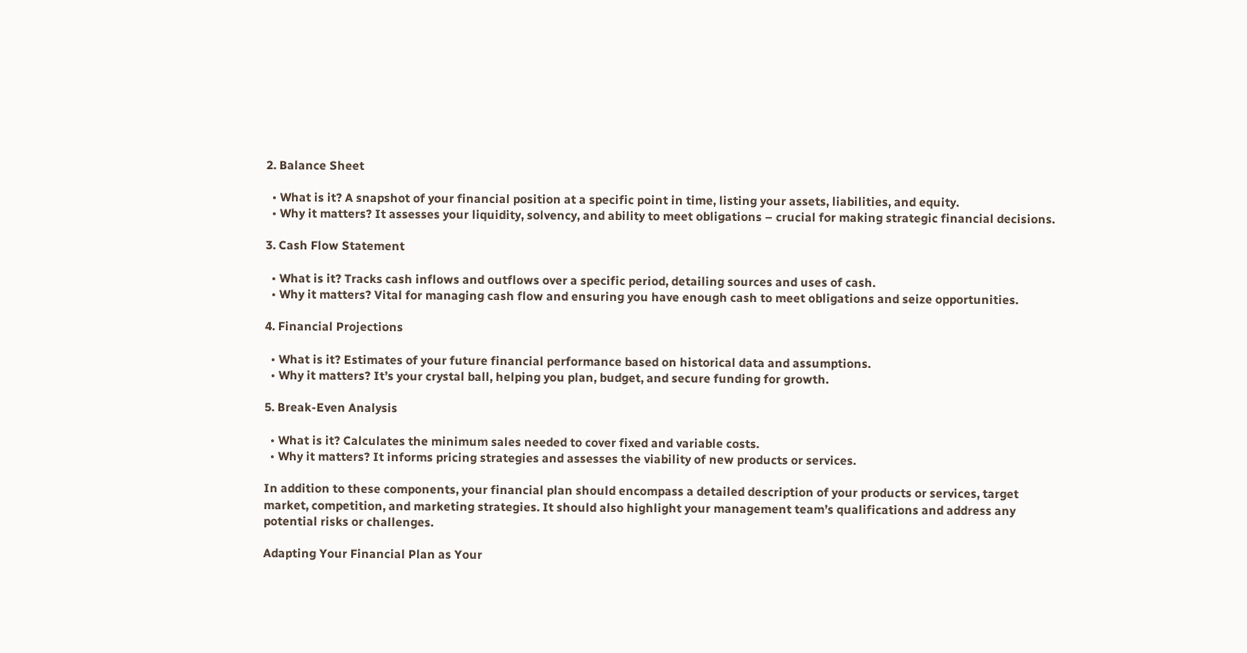2. Balance Sheet

  • What is it? A snapshot of your financial position at a specific point in time, listing your assets, liabilities, and equity.
  • Why it matters? It assesses your liquidity, solvency, and ability to meet obligations – crucial for making strategic financial decisions.

3. Cash Flow Statement

  • What is it? Tracks cash inflows and outflows over a specific period, detailing sources and uses of cash.
  • Why it matters? Vital for managing cash flow and ensuring you have enough cash to meet obligations and seize opportunities.

4. Financial Projections

  • What is it? Estimates of your future financial performance based on historical data and assumptions.
  • Why it matters? It’s your crystal ball, helping you plan, budget, and secure funding for growth.

5. Break-Even Analysis

  • What is it? Calculates the minimum sales needed to cover fixed and variable costs.
  • Why it matters? It informs pricing strategies and assesses the viability of new products or services.

In addition to these components, your financial plan should encompass a detailed description of your products or services, target market, competition, and marketing strategies. It should also highlight your management team’s qualifications and address any potential risks or challenges.

Adapting Your Financial Plan as Your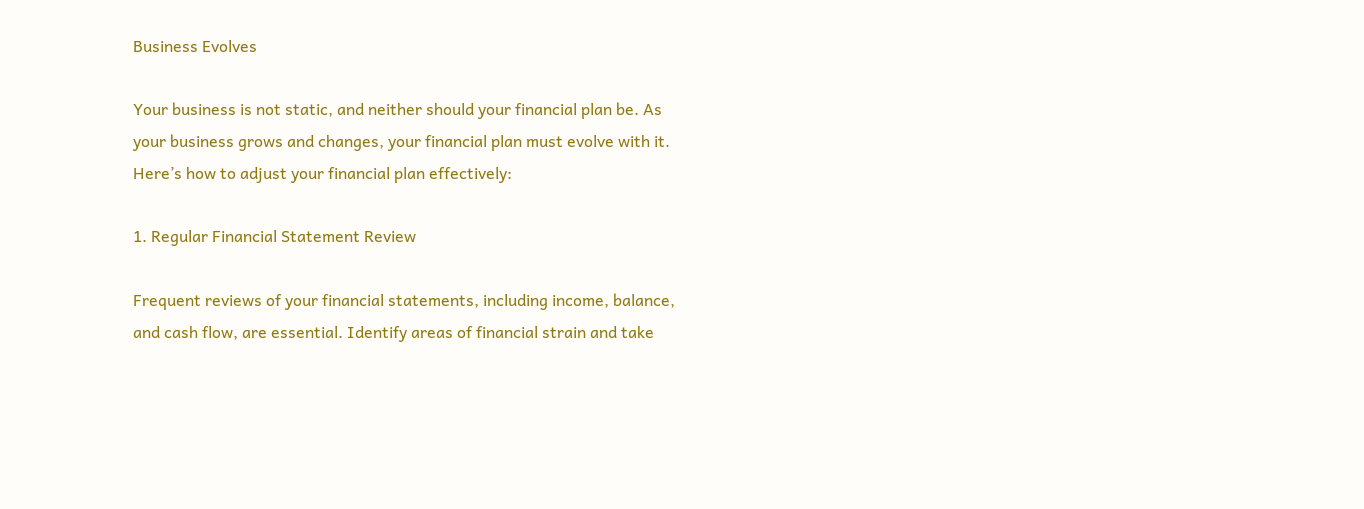Business Evolves

Your business is not static, and neither should your financial plan be. As your business grows and changes, your financial plan must evolve with it. Here’s how to adjust your financial plan effectively:

1. Regular Financial Statement Review

Frequent reviews of your financial statements, including income, balance, and cash flow, are essential. Identify areas of financial strain and take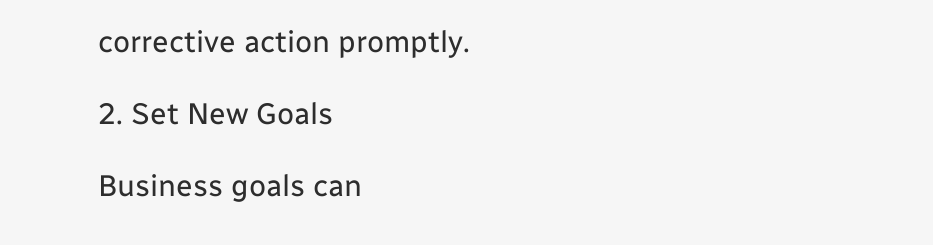corrective action promptly.

2. Set New Goals

Business goals can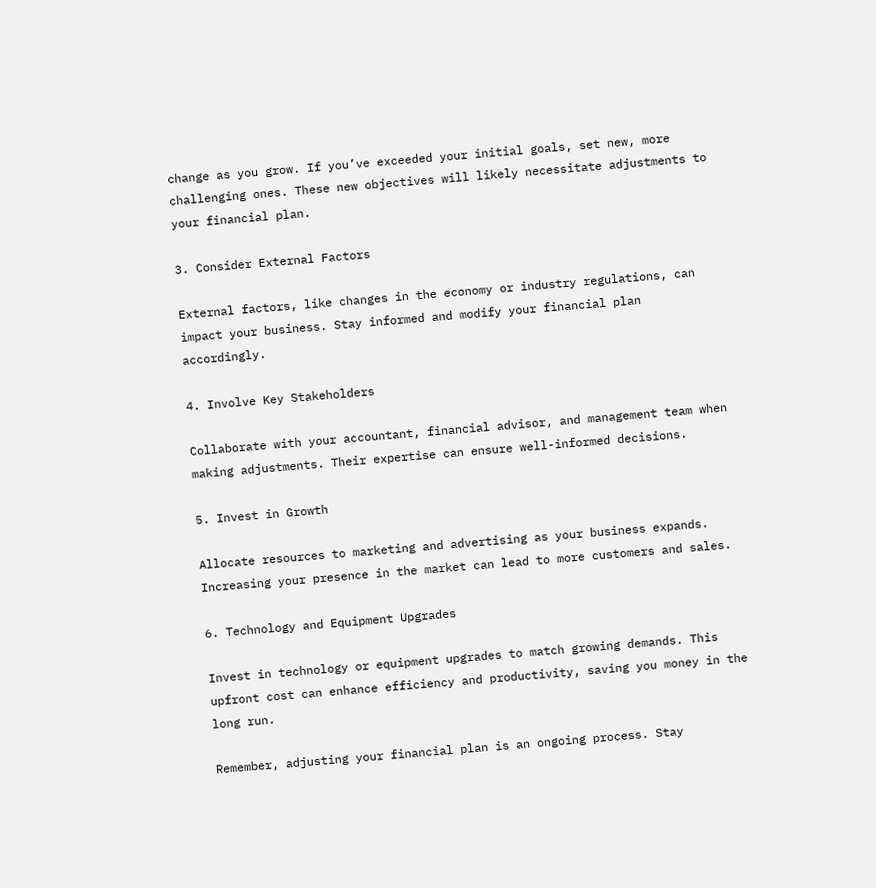change as you grow. If you’ve exceeded your initial goals, set new, more challenging ones. These new objectives will likely necessitate adjustments to your financial plan.

3. Consider External Factors

External factors, like changes in the economy or industry regulations, can impact your business. Stay informed and modify your financial plan accordingly.

4. Involve Key Stakeholders

Collaborate with your accountant, financial advisor, and management team when making adjustments. Their expertise can ensure well-informed decisions.

5. Invest in Growth

Allocate resources to marketing and advertising as your business expands. Increasing your presence in the market can lead to more customers and sales.

6. Technology and Equipment Upgrades

Invest in technology or equipment upgrades to match growing demands. This upfront cost can enhance efficiency and productivity, saving you money in the long run.

Remember, adjusting your financial plan is an ongoing process. Stay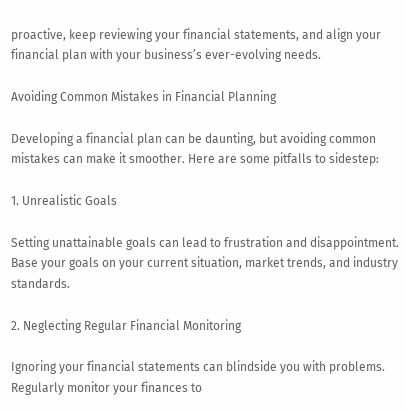proactive, keep reviewing your financial statements, and align your financial plan with your business’s ever-evolving needs.

Avoiding Common Mistakes in Financial Planning

Developing a financial plan can be daunting, but avoiding common mistakes can make it smoother. Here are some pitfalls to sidestep:

1. Unrealistic Goals

Setting unattainable goals can lead to frustration and disappointment. Base your goals on your current situation, market trends, and industry standards.

2. Neglecting Regular Financial Monitoring

Ignoring your financial statements can blindside you with problems. Regularly monitor your finances to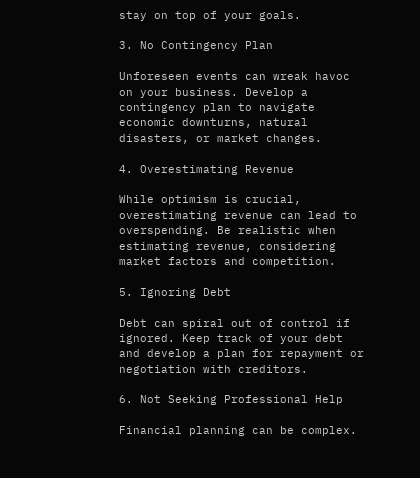stay on top of your goals.

3. No Contingency Plan

Unforeseen events can wreak havoc on your business. Develop a contingency plan to navigate economic downturns, natural disasters, or market changes.

4. Overestimating Revenue

While optimism is crucial, overestimating revenue can lead to overspending. Be realistic when estimating revenue, considering market factors and competition.

5. Ignoring Debt

Debt can spiral out of control if ignored. Keep track of your debt and develop a plan for repayment or negotiation with creditors.

6. Not Seeking Professional Help

Financial planning can be complex.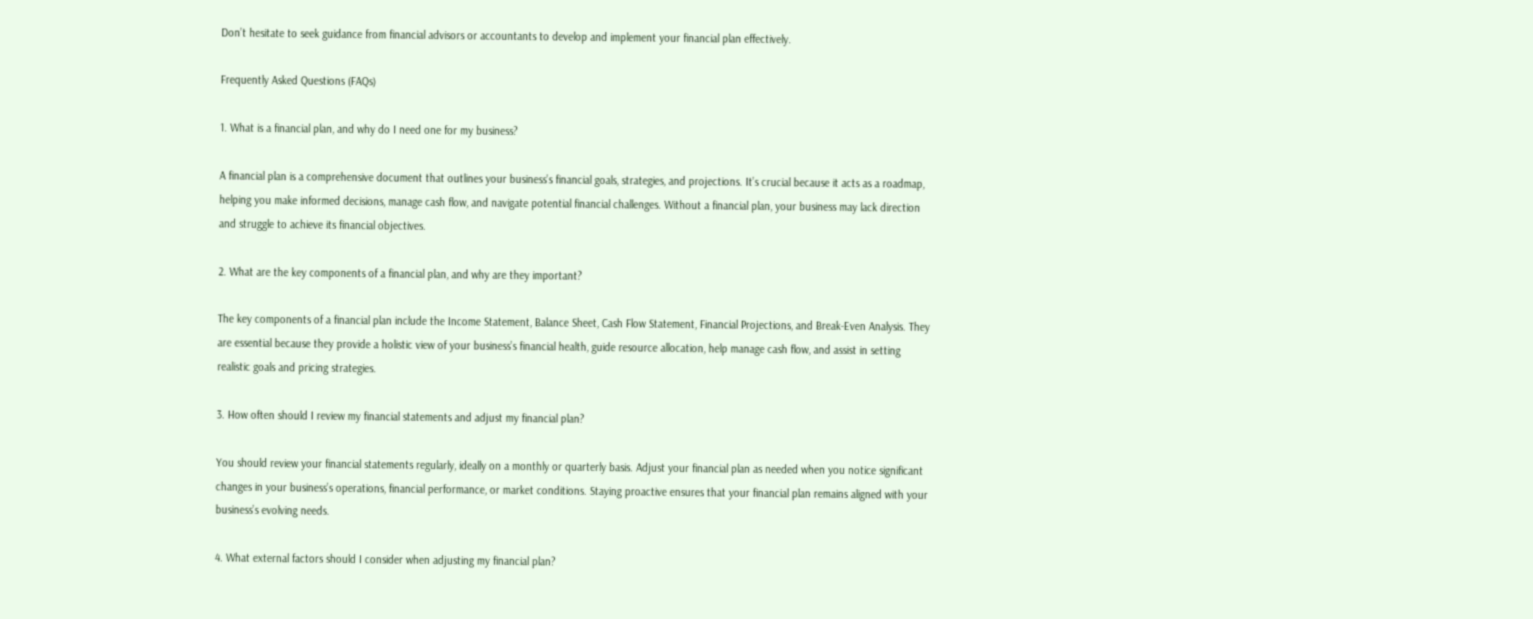Don’t hesitate to seek guidance from financial advisors or accountants to develop and implement your financial plan effectively.

Frequently Asked Questions (FAQs)

1. What is a financial plan, and why do I need one for my business?

A financial plan is a comprehensive document that outlines your business’s financial goals, strategies, and projections. It’s crucial because it acts as a roadmap, helping you make informed decisions, manage cash flow, and navigate potential financial challenges. Without a financial plan, your business may lack direction and struggle to achieve its financial objectives.

2. What are the key components of a financial plan, and why are they important?

The key components of a financial plan include the Income Statement, Balance Sheet, Cash Flow Statement, Financial Projections, and Break-Even Analysis. They are essential because they provide a holistic view of your business’s financial health, guide resource allocation, help manage cash flow, and assist in setting realistic goals and pricing strategies.

3. How often should I review my financial statements and adjust my financial plan?

You should review your financial statements regularly, ideally on a monthly or quarterly basis. Adjust your financial plan as needed when you notice significant changes in your business’s operations, financial performance, or market conditions. Staying proactive ensures that your financial plan remains aligned with your business’s evolving needs.

4. What external factors should I consider when adjusting my financial plan?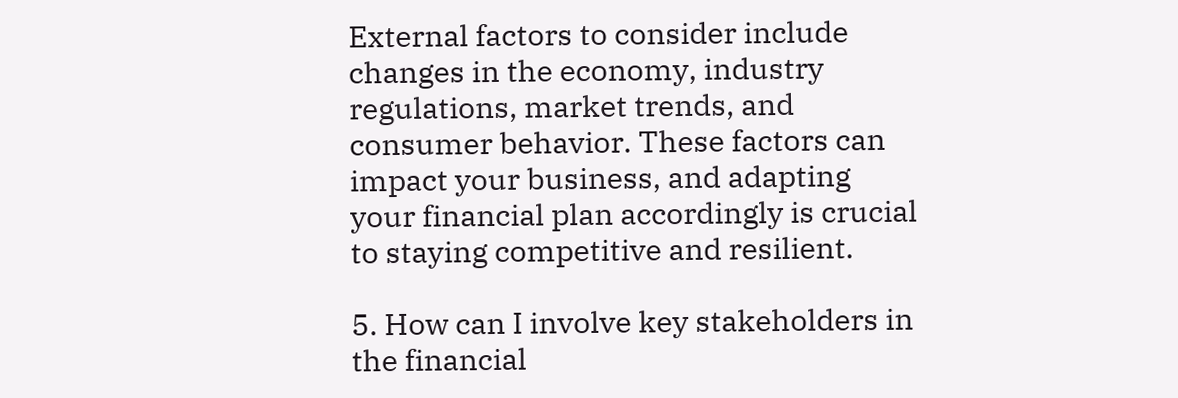External factors to consider include changes in the economy, industry regulations, market trends, and consumer behavior. These factors can impact your business, and adapting your financial plan accordingly is crucial to staying competitive and resilient.

5. How can I involve key stakeholders in the financial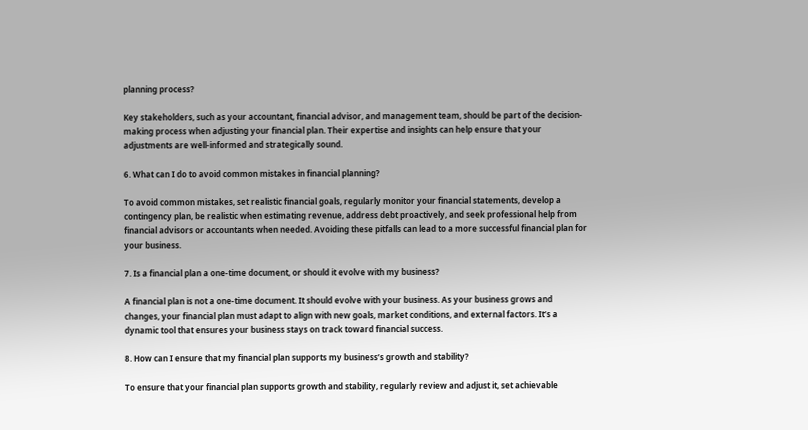planning process?

Key stakeholders, such as your accountant, financial advisor, and management team, should be part of the decision-making process when adjusting your financial plan. Their expertise and insights can help ensure that your adjustments are well-informed and strategically sound.

6. What can I do to avoid common mistakes in financial planning?

To avoid common mistakes, set realistic financial goals, regularly monitor your financial statements, develop a contingency plan, be realistic when estimating revenue, address debt proactively, and seek professional help from financial advisors or accountants when needed. Avoiding these pitfalls can lead to a more successful financial plan for your business.

7. Is a financial plan a one-time document, or should it evolve with my business?

A financial plan is not a one-time document. It should evolve with your business. As your business grows and changes, your financial plan must adapt to align with new goals, market conditions, and external factors. It’s a dynamic tool that ensures your business stays on track toward financial success.

8. How can I ensure that my financial plan supports my business’s growth and stability?

To ensure that your financial plan supports growth and stability, regularly review and adjust it, set achievable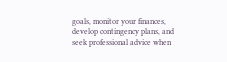goals, monitor your finances, develop contingency plans, and seek professional advice when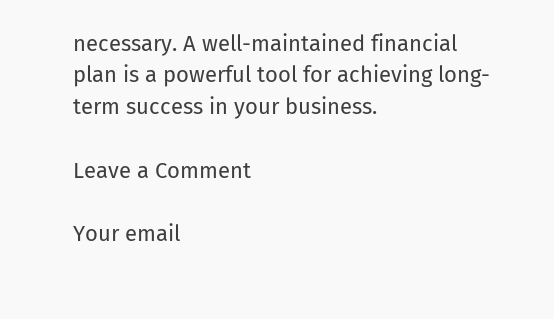necessary. A well-maintained financial plan is a powerful tool for achieving long-term success in your business.

Leave a Comment

Your email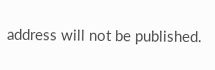address will not be published.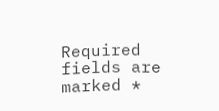Required fields are marked *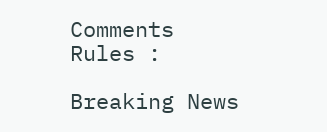Comments Rules :

Breaking News